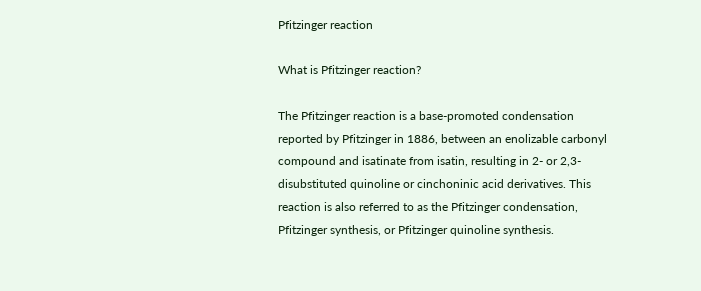Pfitzinger reaction

What is Pfitzinger reaction?

The Pfitzinger reaction is a base-promoted condensation reported by Pfitzinger in 1886, between an enolizable carbonyl compound and isatinate from isatin, resulting in 2- or 2,3-disubstituted quinoline or cinchoninic acid derivatives. This reaction is also referred to as the Pfitzinger condensation, Pfitzinger synthesis, or Pfitzinger quinoline synthesis.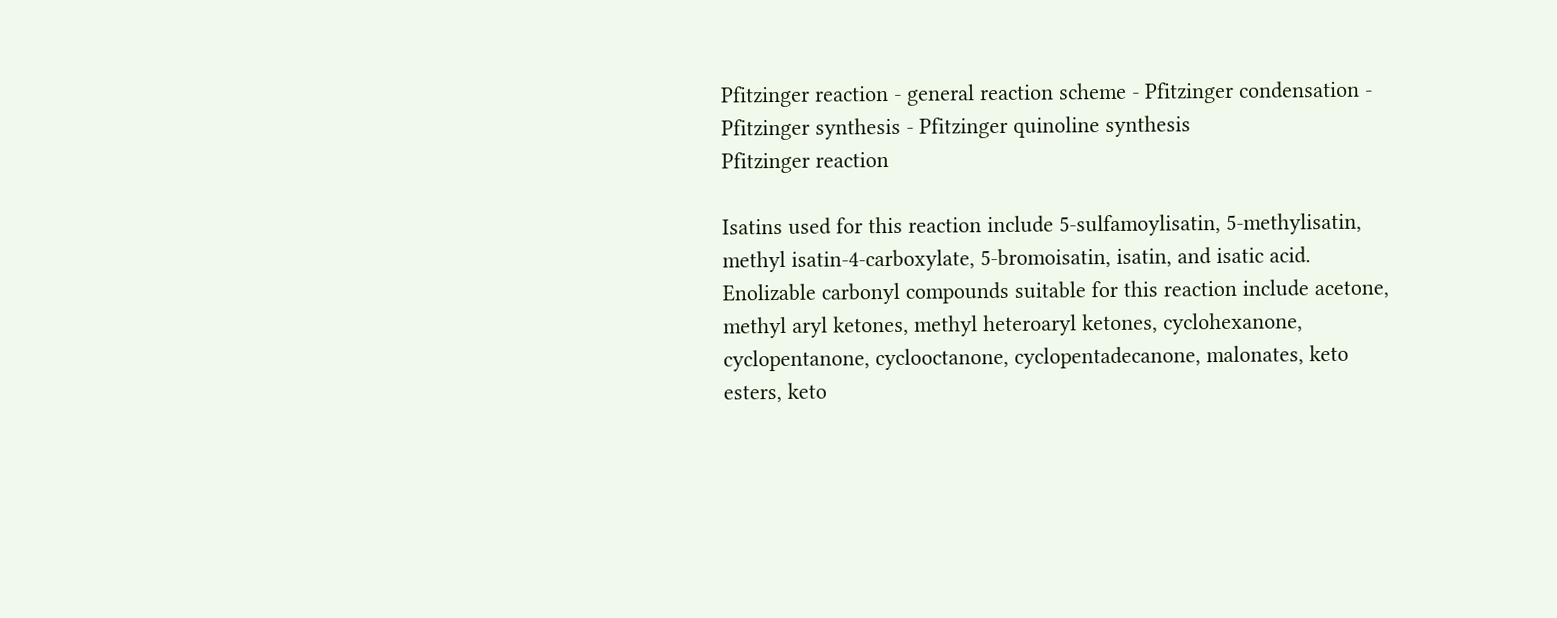Pfitzinger reaction - general reaction scheme - Pfitzinger condensation - Pfitzinger synthesis - Pfitzinger quinoline synthesis
Pfitzinger reaction

Isatins used for this reaction include 5-sulfamoylisatin, 5-methylisatin, methyl isatin-4-carboxylate, 5-bromoisatin, isatin, and isatic acid. Enolizable carbonyl compounds suitable for this reaction include acetone, methyl aryl ketones, methyl heteroaryl ketones, cyclohexanone, cyclopentanone, cyclooctanone, cyclopentadecanone, malonates, keto esters, keto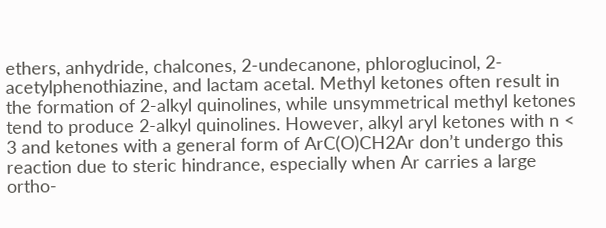ethers, anhydride, chalcones, 2-undecanone, phloroglucinol, 2-acetylphenothiazine, and lactam acetal. Methyl ketones often result in the formation of 2-alkyl quinolines, while unsymmetrical methyl ketones tend to produce 2-alkyl quinolines. However, alkyl aryl ketones with n < 3 and ketones with a general form of ArC(O)CH2Ar don’t undergo this reaction due to steric hindrance, especially when Ar carries a large ortho-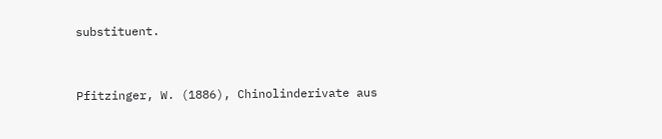substituent.


Pfitzinger, W. (1886), Chinolinderivate aus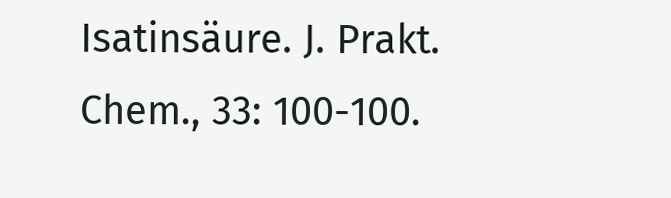Isatinsäure. J. Prakt. Chem., 33: 100-100.